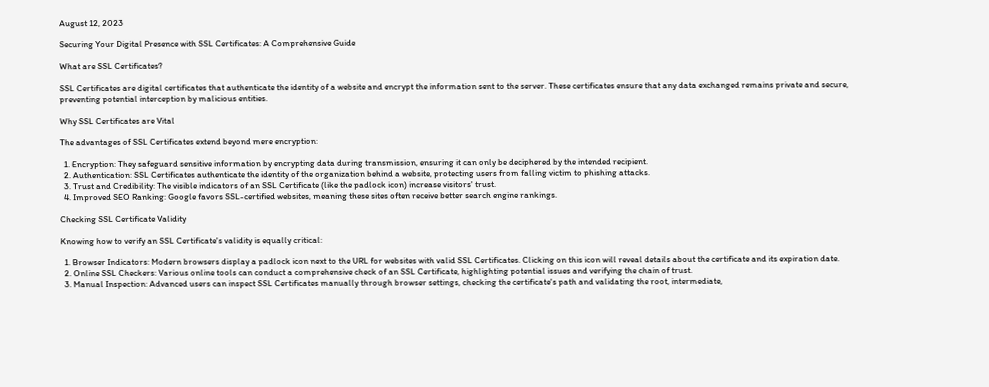August 12, 2023

Securing Your Digital Presence with SSL Certificates: A Comprehensive Guide

What are SSL Certificates?

SSL Certificates are digital certificates that authenticate the identity of a website and encrypt the information sent to the server. These certificates ensure that any data exchanged remains private and secure, preventing potential interception by malicious entities.

Why SSL Certificates are Vital

The advantages of SSL Certificates extend beyond mere encryption:

  1. Encryption: They safeguard sensitive information by encrypting data during transmission, ensuring it can only be deciphered by the intended recipient.
  2. Authentication: SSL Certificates authenticate the identity of the organization behind a website, protecting users from falling victim to phishing attacks.
  3. Trust and Credibility: The visible indicators of an SSL Certificate (like the padlock icon) increase visitors' trust.
  4. Improved SEO Ranking: Google favors SSL-certified websites, meaning these sites often receive better search engine rankings.

Checking SSL Certificate Validity

Knowing how to verify an SSL Certificate's validity is equally critical:

  1. Browser Indicators: Modern browsers display a padlock icon next to the URL for websites with valid SSL Certificates. Clicking on this icon will reveal details about the certificate and its expiration date.
  2. Online SSL Checkers: Various online tools can conduct a comprehensive check of an SSL Certificate, highlighting potential issues and verifying the chain of trust.
  3. Manual Inspection: Advanced users can inspect SSL Certificates manually through browser settings, checking the certificate's path and validating the root, intermediate,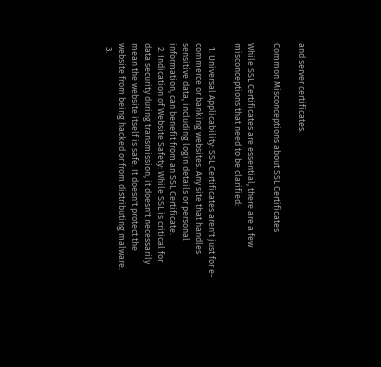and server certificates.

Common Misconceptions about SSL Certificates

While SSL Certificates are essential, there are a few misconceptions that need to be clarified:

  1. Universal Applicability: SSL Certificates aren't just for e-commerce or banking websites. Any site that handles sensitive data, including login details or personal information, can benefit from an SSL Certificate.
  2. Indication of Website Safety: While SSL is critical for data security during transmission, it doesn't necessarily mean the website itself is safe. It doesn't protect the website from being hacked or from distributing malware.
  3.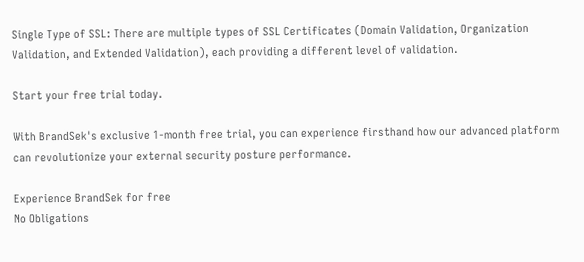Single Type of SSL: There are multiple types of SSL Certificates (Domain Validation, Organization Validation, and Extended Validation), each providing a different level of validation.

Start your free trial today.

With BrandSek's exclusive 1-month free trial, you can experience firsthand how our advanced platform can revolutionize your external security posture performance.

Experience BrandSek for free
No Obligations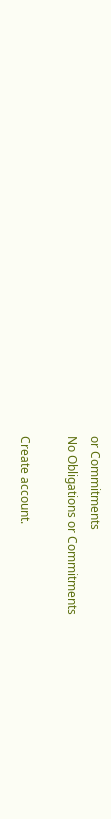or Commitments
No Obligations or Commitments

Create account.